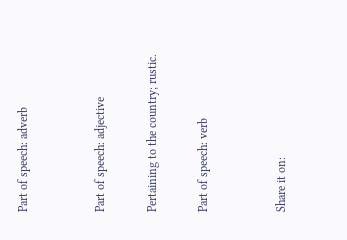Part of speech: adverb


Part of speech: adjective

Pertaining to the country; rustic.

Part of speech: verb


Share it on: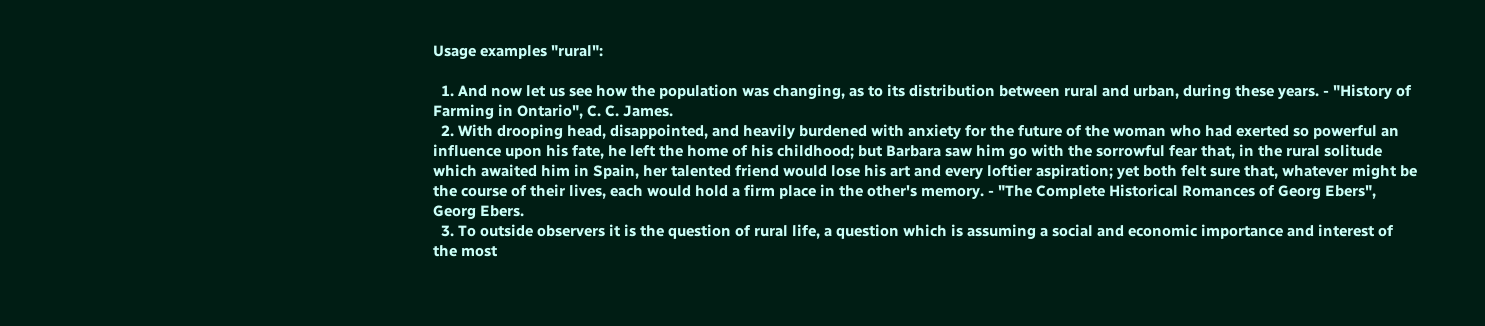Usage examples "rural":

  1. And now let us see how the population was changing, as to its distribution between rural and urban, during these years. - "History of Farming in Ontario", C. C. James.
  2. With drooping head, disappointed, and heavily burdened with anxiety for the future of the woman who had exerted so powerful an influence upon his fate, he left the home of his childhood; but Barbara saw him go with the sorrowful fear that, in the rural solitude which awaited him in Spain, her talented friend would lose his art and every loftier aspiration; yet both felt sure that, whatever might be the course of their lives, each would hold a firm place in the other's memory. - "The Complete Historical Romances of Georg Ebers", Georg Ebers.
  3. To outside observers it is the question of rural life, a question which is assuming a social and economic importance and interest of the most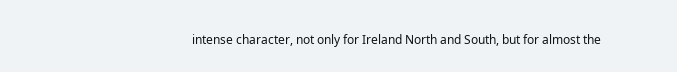intense character, not only for Ireland North and South, but for almost the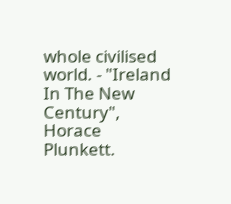whole civilised world. - "Ireland In The New Century", Horace Plunkett.